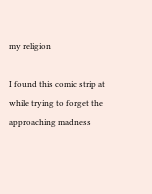my religion

I found this comic strip at while trying to forget the approaching madness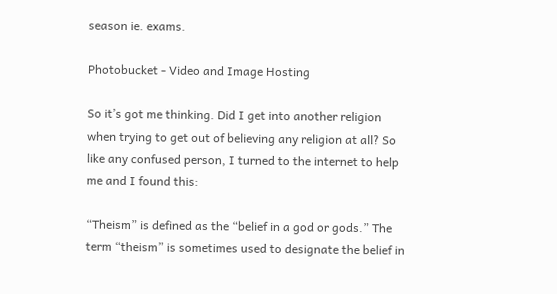season ie. exams.

Photobucket - Video and Image Hosting

So it’s got me thinking. Did I get into another religion when trying to get out of believing any religion at all? So like any confused person, I turned to the internet to help me and I found this:

“Theism” is defined as the “belief in a god or gods.” The term “theism” is sometimes used to designate the belief in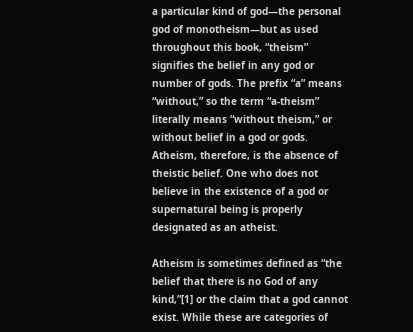a particular kind of god—the personal god of monotheism—but as used throughout this book, “theism” signifies the belief in any god or number of gods. The prefix “a” means “without,” so the term “a-theism” literally means “without theism,” or without belief in a god or gods. Atheism, therefore, is the absence of theistic belief. One who does not believe in the existence of a god or supernatural being is properly designated as an atheist.

Atheism is sometimes defined as “the belief that there is no God of any kind,”[1] or the claim that a god cannot exist. While these are categories of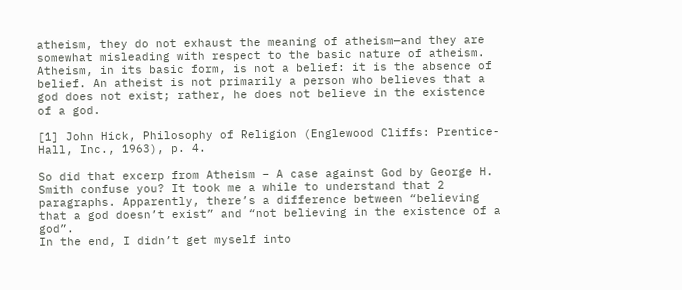atheism, they do not exhaust the meaning of atheism—and they are somewhat misleading with respect to the basic nature of atheism. Atheism, in its basic form, is not a belief: it is the absence of belief. An atheist is not primarily a person who believes that a god does not exist; rather, he does not believe in the existence of a god.

[1] John Hick, Philosophy of Religion (Englewood Cliffs: Prentice-Hall, Inc., 1963), p. 4.

So did that excerp from Atheism – A case against God by George H. Smith confuse you? It took me a while to understand that 2 paragraphs. Apparently, there’s a difference between “believing that a god doesn’t exist” and “not believing in the existence of a god”.
In the end, I didn’t get myself into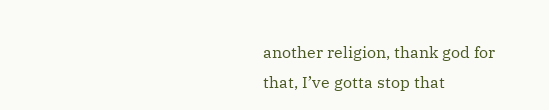another religion, thank god for that, I’ve gotta stop that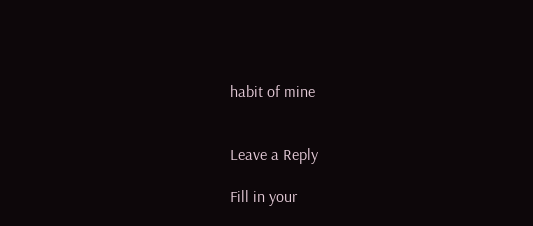habit of mine


Leave a Reply

Fill in your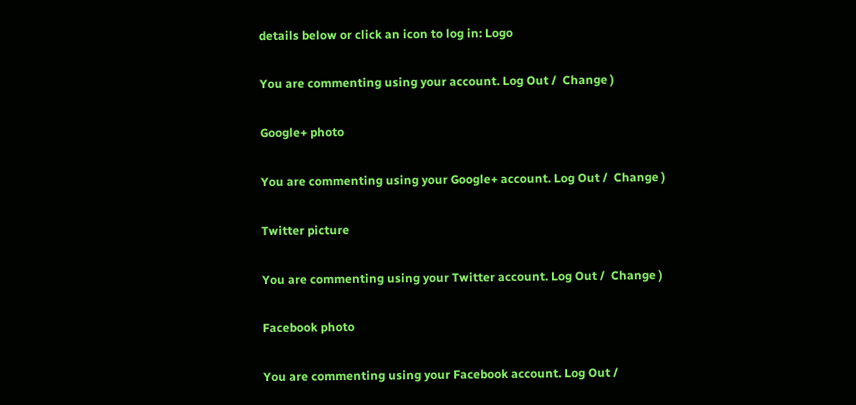details below or click an icon to log in: Logo

You are commenting using your account. Log Out /  Change )

Google+ photo

You are commenting using your Google+ account. Log Out /  Change )

Twitter picture

You are commenting using your Twitter account. Log Out /  Change )

Facebook photo

You are commenting using your Facebook account. Log Out /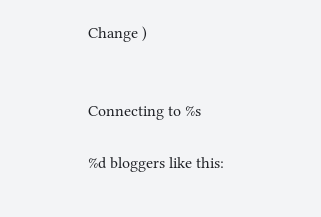Change )


Connecting to %s

%d bloggers like this: